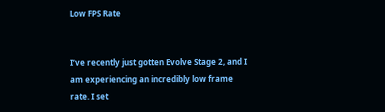Low FPS Rate


I’ve recently just gotten Evolve Stage 2, and I am experiencing an incredibly low frame rate. I set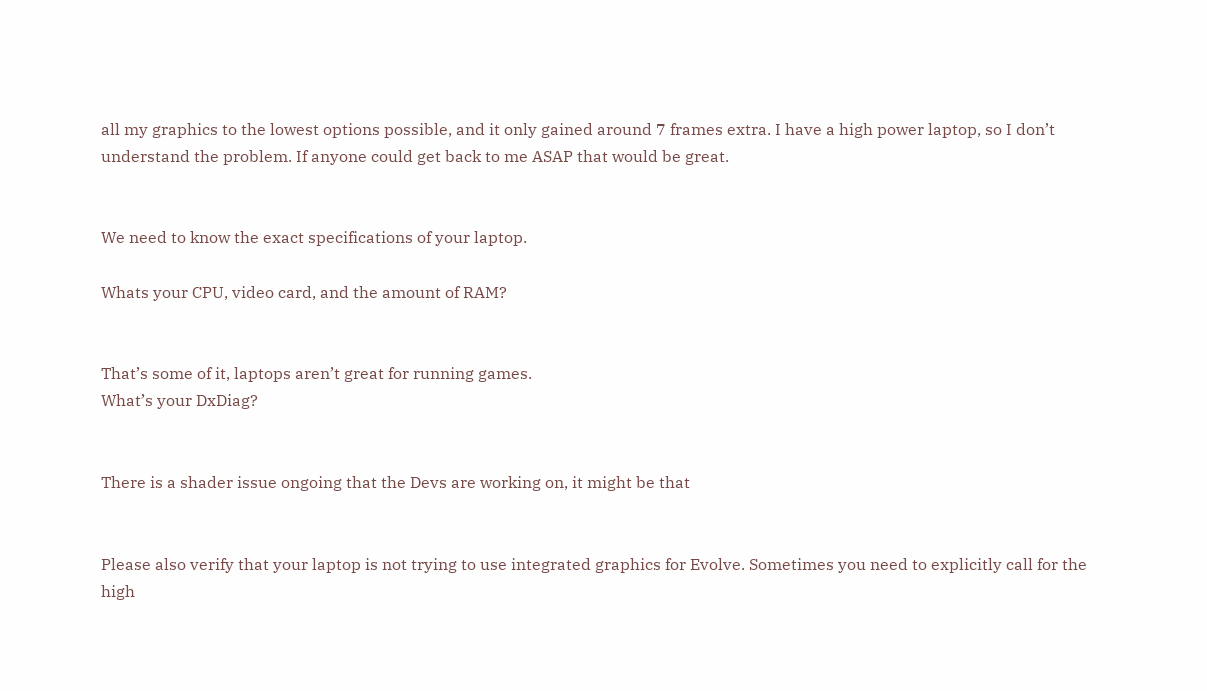all my graphics to the lowest options possible, and it only gained around 7 frames extra. I have a high power laptop, so I don’t understand the problem. If anyone could get back to me ASAP that would be great.


We need to know the exact specifications of your laptop.

Whats your CPU, video card, and the amount of RAM?


That’s some of it, laptops aren’t great for running games.
What’s your DxDiag?


There is a shader issue ongoing that the Devs are working on, it might be that


Please also verify that your laptop is not trying to use integrated graphics for Evolve. Sometimes you need to explicitly call for the high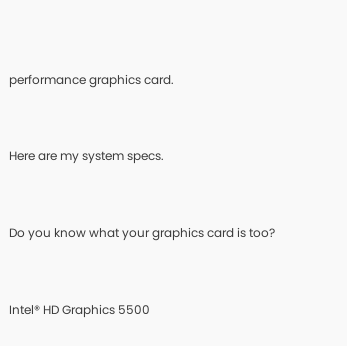performance graphics card.


Here are my system specs.


Do you know what your graphics card is too?


Intel® HD Graphics 5500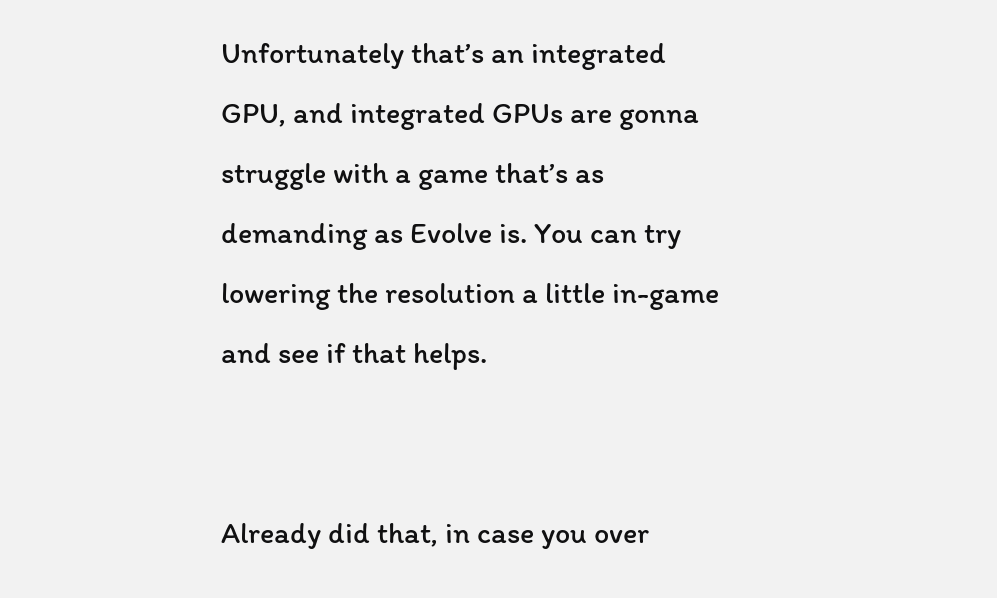Unfortunately that’s an integrated GPU, and integrated GPUs are gonna struggle with a game that’s as demanding as Evolve is. You can try lowering the resolution a little in-game and see if that helps.


Already did that, in case you over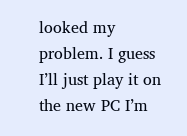looked my problem. I guess I’ll just play it on the new PC I’m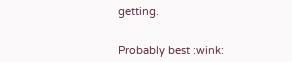getting.


Probably best :wink: